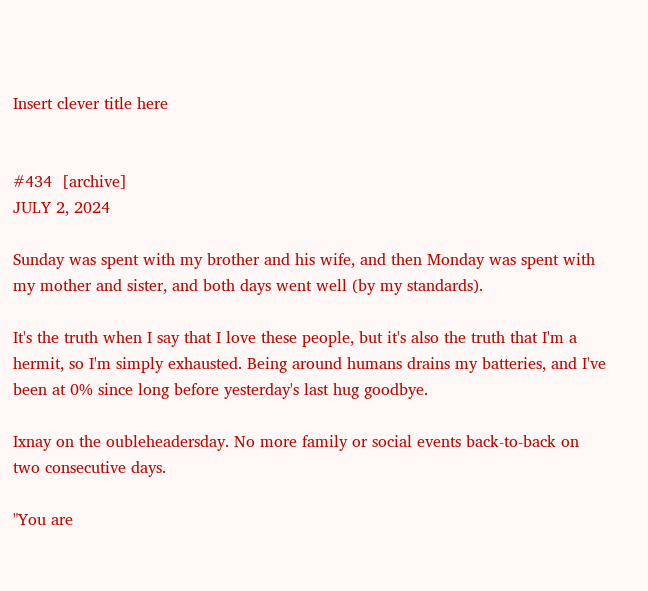Insert clever title here


#434  [archive]
JULY 2, 2024

Sunday was spent with my brother and his wife, and then Monday was spent with my mother and sister, and both days went well (by my standards).

It's the truth when I say that I love these people, but it's also the truth that I'm a hermit, so I'm simply exhausted. Being around humans drains my batteries, and I've been at 0% since long before yesterday's last hug goodbye.

Ixnay on the oubleheadersday. No more family or social events back-to-back on two consecutive days.

"You are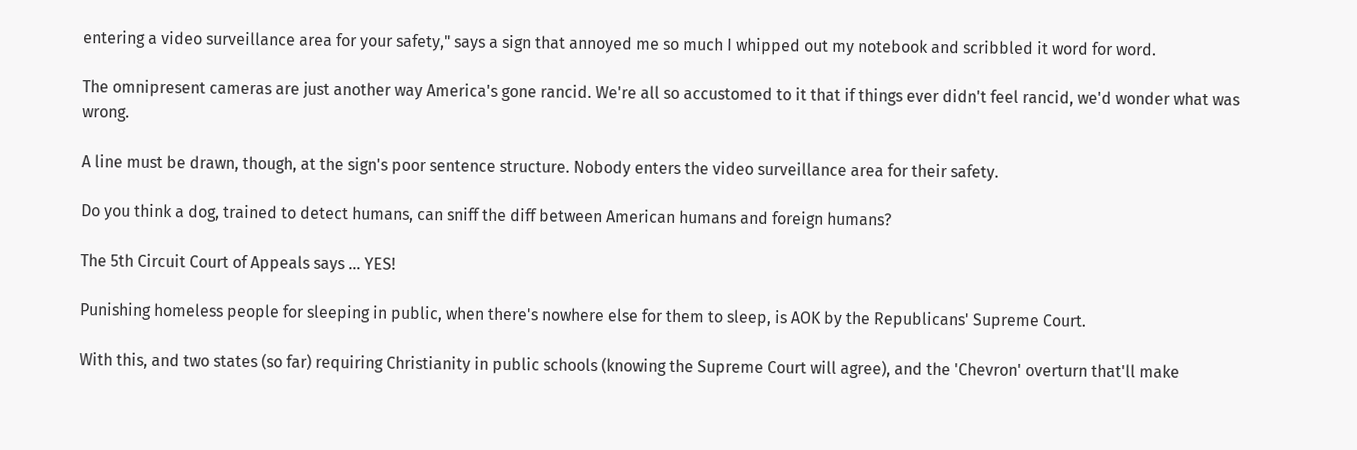entering a video surveillance area for your safety," says a sign that annoyed me so much I whipped out my notebook and scribbled it word for word.

The omnipresent cameras are just another way America's gone rancid. We're all so accustomed to it that if things ever didn't feel rancid, we'd wonder what was wrong.

A line must be drawn, though, at the sign's poor sentence structure. Nobody enters the video surveillance area for their safety.

Do you think a dog, trained to detect humans, can sniff the diff between American humans and foreign humans?

The 5th Circuit Court of Appeals says … YES!

Punishing homeless people for sleeping in public, when there's nowhere else for them to sleep, is AOK by the Republicans' Supreme Court.

With this, and two states (so far) requiring Christianity in public schools (knowing the Supreme Court will agree), and the 'Chevron' overturn that'll make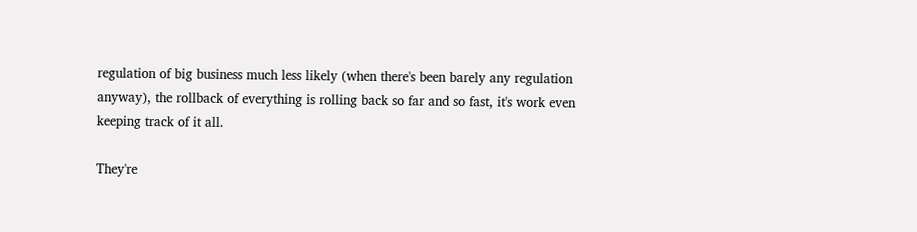regulation of big business much less likely (when there's been barely any regulation anyway), the rollback of everything is rolling back so far and so fast, it's work even keeping track of it all.

They're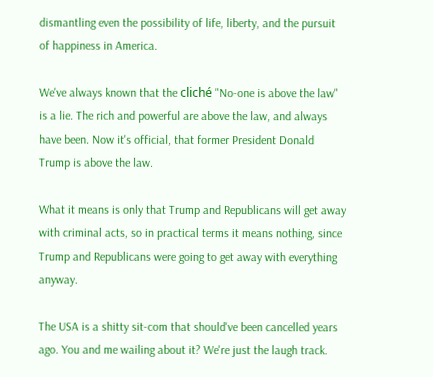dismantling even the possibility of life, liberty, and the pursuit of happiness in America.

We've always known that the cliché "No-one is above the law" is a lie. The rich and powerful are above the law, and always have been. Now it's official, that former President Donald Trump is above the law.

What it means is only that Trump and Republicans will get away with criminal acts, so in practical terms it means nothing, since Trump and Republicans were going to get away with everything anyway.

The USA is a shitty sit-com that should've been cancelled years ago. You and me wailing about it? We're just the laugh track.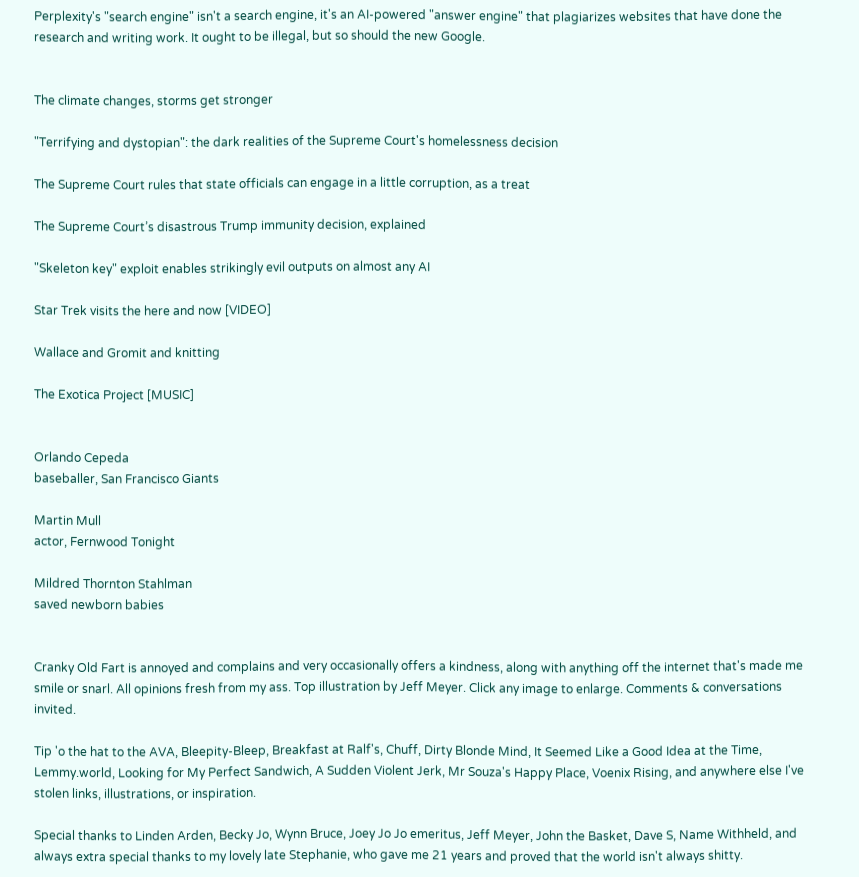Perplexity's "search engine" isn't a search engine, it's an AI-powered "answer engine" that plagiarizes websites that have done the research and writing work. It ought to be illegal, but so should the new Google.


The climate changes, storms get stronger

"Terrifying and dystopian": the dark realities of the Supreme Court's homelessness decision

The Supreme Court rules that state officials can engage in a little corruption, as a treat

The Supreme Court’s disastrous Trump immunity decision, explained

"Skeleton key" exploit enables strikingly evil outputs on almost any AI

Star Trek visits the here and now [VIDEO]

Wallace and Gromit and knitting

The Exotica Project [MUSIC]


Orlando Cepeda
baseballer, San Francisco Giants

Martin Mull
actor, Fernwood Tonight

Mildred Thornton Stahlman
saved newborn babies


Cranky Old Fart is annoyed and complains and very occasionally offers a kindness, along with anything off the internet that's made me smile or snarl. All opinions fresh from my ass. Top illustration by Jeff Meyer. Click any image to enlarge. Comments & conversations invited.

Tip 'o the hat to the AVA, Bleepity-Bleep, Breakfast at Ralf's, Chuff, Dirty Blonde Mind, It Seemed Like a Good Idea at the Time, Lemmy.world, Looking for My Perfect Sandwich, A Sudden Violent Jerk, Mr Souza's Happy Place, Voenix Rising, and anywhere else I've stolen links, illustrations, or inspiration.

Special thanks to Linden Arden, Becky Jo, Wynn Bruce, Joey Jo Jo emeritus, Jeff Meyer, John the Basket, Dave S, Name Withheld, and always extra special thanks to my lovely late Stephanie, who gave me 21 years and proved that the world isn't always shitty.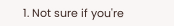1. Not sure if you're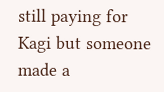still paying for Kagi but someone made a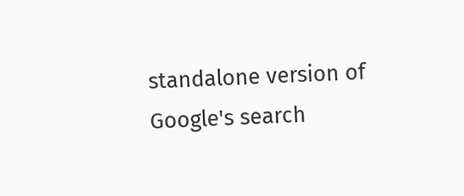standalone version of Google's search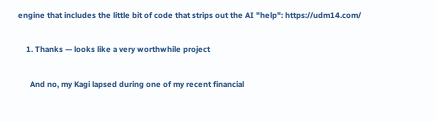engine that includes the little bit of code that strips out the AI "help": https://udm14.com/

    1. Thanks — looks like a very worthwhile project

      And no, my Kagi lapsed during one of my recent financial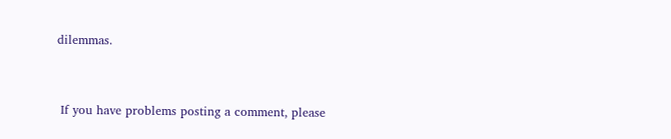dilemmas.


 If you have problems posting a comment, please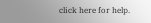click here for help.